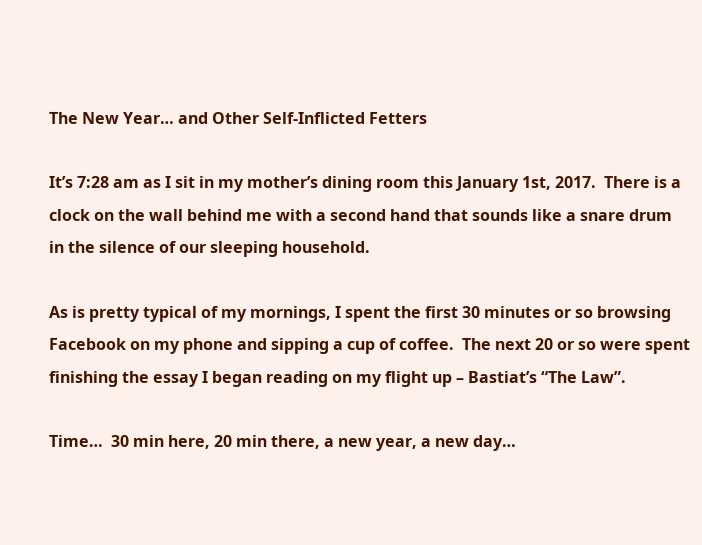The New Year… and Other Self-Inflicted Fetters

It’s 7:28 am as I sit in my mother’s dining room this January 1st, 2017.  There is a clock on the wall behind me with a second hand that sounds like a snare drum in the silence of our sleeping household.

As is pretty typical of my mornings, I spent the first 30 minutes or so browsing Facebook on my phone and sipping a cup of coffee.  The next 20 or so were spent finishing the essay I began reading on my flight up – Bastiat’s “The Law”.

Time…  30 min here, 20 min there, a new year, a new day…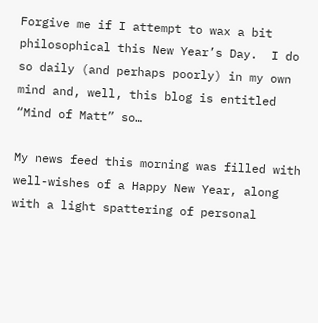Forgive me if I attempt to wax a bit philosophical this New Year’s Day.  I do so daily (and perhaps poorly) in my own mind and, well, this blog is entitled “Mind of Matt” so…

My news feed this morning was filled with well-wishes of a Happy New Year, along with a light spattering of personal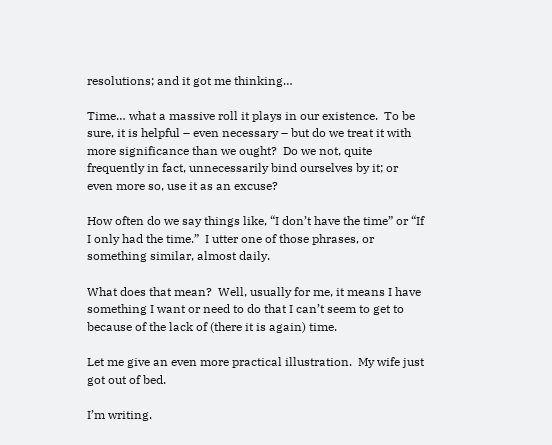resolutions; and it got me thinking…

Time… what a massive roll it plays in our existence.  To be sure, it is helpful – even necessary – but do we treat it with more significance than we ought?  Do we not, quite frequently in fact, unnecessarily bind ourselves by it; or even more so, use it as an excuse?

How often do we say things like, “I don’t have the time” or “If I only had the time.”  I utter one of those phrases, or something similar, almost daily.

What does that mean?  Well, usually for me, it means I have something I want or need to do that I can’t seem to get to because of the lack of (there it is again) time.

Let me give an even more practical illustration.  My wife just got out of bed.

I’m writing.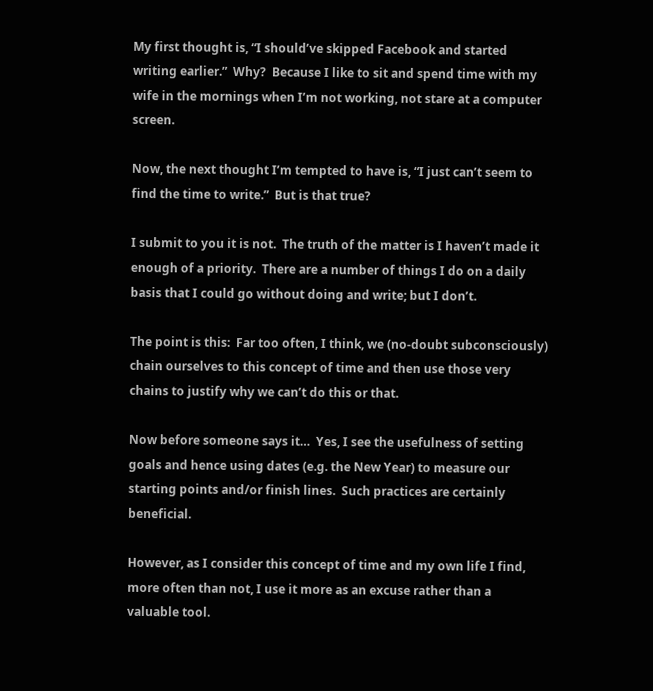My first thought is, “I should’ve skipped Facebook and started writing earlier.”  Why?  Because I like to sit and spend time with my wife in the mornings when I’m not working, not stare at a computer screen.

Now, the next thought I’m tempted to have is, “I just can’t seem to find the time to write.”  But is that true?

I submit to you it is not.  The truth of the matter is I haven’t made it enough of a priority.  There are a number of things I do on a daily basis that I could go without doing and write; but I don’t.

The point is this:  Far too often, I think, we (no-doubt subconsciously) chain ourselves to this concept of time and then use those very chains to justify why we can’t do this or that.

Now before someone says it…  Yes, I see the usefulness of setting goals and hence using dates (e.g. the New Year) to measure our starting points and/or finish lines.  Such practices are certainly beneficial.

However, as I consider this concept of time and my own life I find, more often than not, I use it more as an excuse rather than a valuable tool.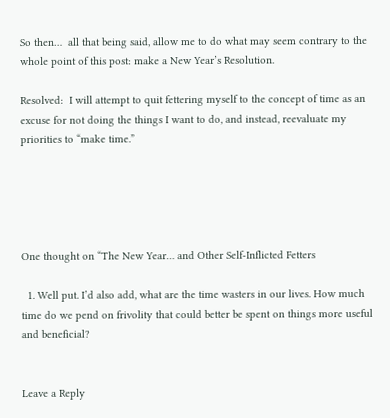So then…  all that being said, allow me to do what may seem contrary to the whole point of this post: make a New Year’s Resolution.

Resolved:  I will attempt to quit fettering myself to the concept of time as an excuse for not doing the things I want to do, and instead, reevaluate my priorities to “make time.”





One thought on “The New Year… and Other Self-Inflicted Fetters

  1. Well put. I’d also add, what are the time wasters in our lives. How much time do we pend on frivolity that could better be spent on things more useful and beneficial?


Leave a Reply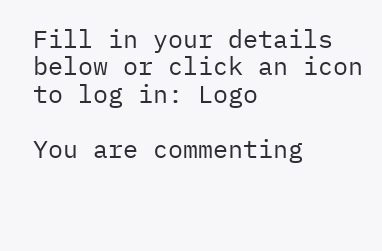Fill in your details below or click an icon to log in: Logo

You are commenting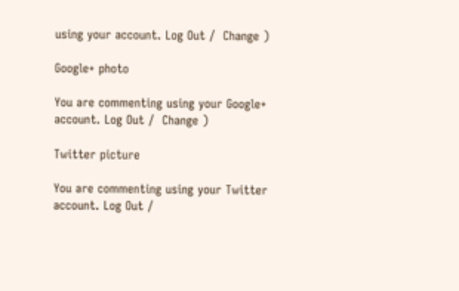using your account. Log Out /  Change )

Google+ photo

You are commenting using your Google+ account. Log Out /  Change )

Twitter picture

You are commenting using your Twitter account. Log Out /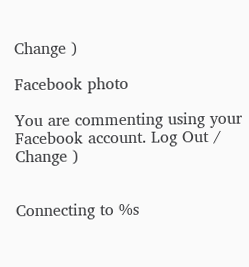Change )

Facebook photo

You are commenting using your Facebook account. Log Out /  Change )


Connecting to %s